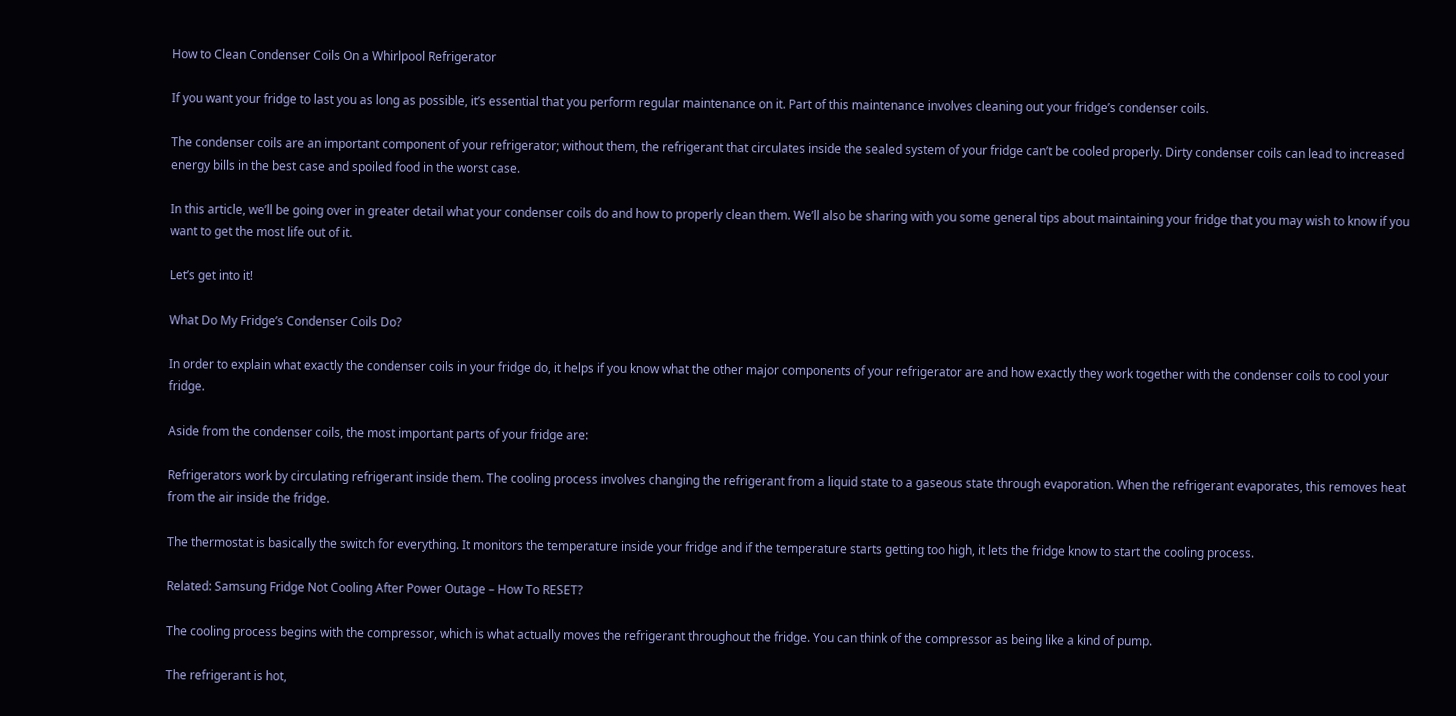How to Clean Condenser Coils On a Whirlpool Refrigerator

If you want your fridge to last you as long as possible, it’s essential that you perform regular maintenance on it. Part of this maintenance involves cleaning out your fridge’s condenser coils.

The condenser coils are an important component of your refrigerator; without them, the refrigerant that circulates inside the sealed system of your fridge can’t be cooled properly. Dirty condenser coils can lead to increased energy bills in the best case and spoiled food in the worst case.

In this article, we’ll be going over in greater detail what your condenser coils do and how to properly clean them. We’ll also be sharing with you some general tips about maintaining your fridge that you may wish to know if you want to get the most life out of it.

Let’s get into it!

What Do My Fridge’s Condenser Coils Do?

In order to explain what exactly the condenser coils in your fridge do, it helps if you know what the other major components of your refrigerator are and how exactly they work together with the condenser coils to cool your fridge.

Aside from the condenser coils, the most important parts of your fridge are:

Refrigerators work by circulating refrigerant inside them. The cooling process involves changing the refrigerant from a liquid state to a gaseous state through evaporation. When the refrigerant evaporates, this removes heat from the air inside the fridge.

The thermostat is basically the switch for everything. It monitors the temperature inside your fridge and if the temperature starts getting too high, it lets the fridge know to start the cooling process.

Related: Samsung Fridge Not Cooling After Power Outage – How To RESET?

The cooling process begins with the compressor, which is what actually moves the refrigerant throughout the fridge. You can think of the compressor as being like a kind of pump.

The refrigerant is hot,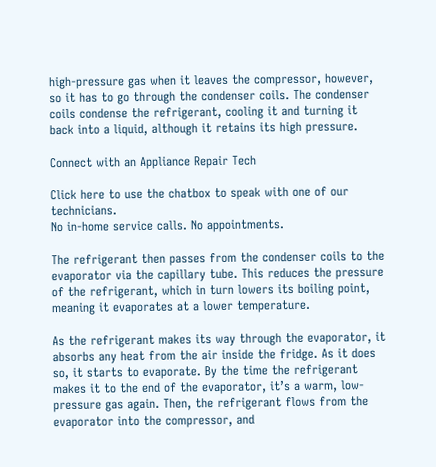high-pressure gas when it leaves the compressor, however, so it has to go through the condenser coils. The condenser coils condense the refrigerant, cooling it and turning it back into a liquid, although it retains its high pressure.

Connect with an Appliance Repair Tech

Click here to use the chatbox to speak with one of our technicians.
No in-home service calls. No appointments.

The refrigerant then passes from the condenser coils to the evaporator via the capillary tube. This reduces the pressure of the refrigerant, which in turn lowers its boiling point, meaning it evaporates at a lower temperature.

As the refrigerant makes its way through the evaporator, it absorbs any heat from the air inside the fridge. As it does so, it starts to evaporate. By the time the refrigerant makes it to the end of the evaporator, it’s a warm, low-pressure gas again. Then, the refrigerant flows from the evaporator into the compressor, and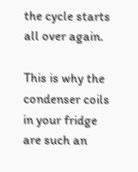the cycle starts all over again.

This is why the condenser coils in your fridge are such an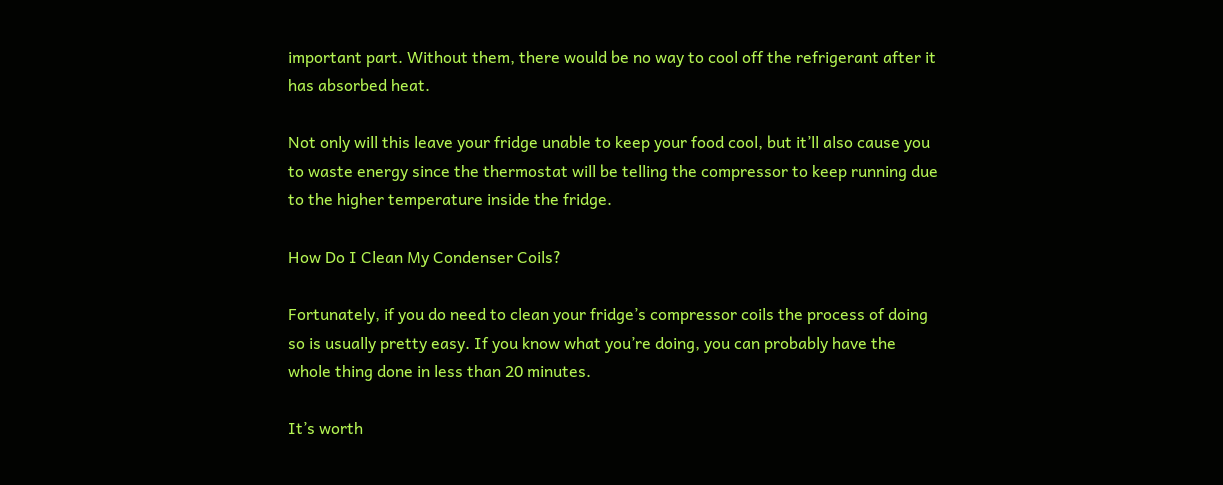important part. Without them, there would be no way to cool off the refrigerant after it has absorbed heat.

Not only will this leave your fridge unable to keep your food cool, but it’ll also cause you to waste energy since the thermostat will be telling the compressor to keep running due to the higher temperature inside the fridge.

How Do I Clean My Condenser Coils?

Fortunately, if you do need to clean your fridge’s compressor coils the process of doing so is usually pretty easy. If you know what you’re doing, you can probably have the whole thing done in less than 20 minutes.

It’s worth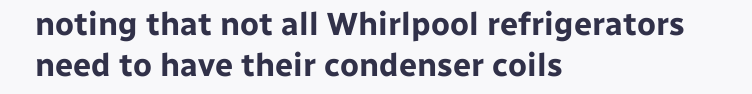noting that not all Whirlpool refrigerators need to have their condenser coils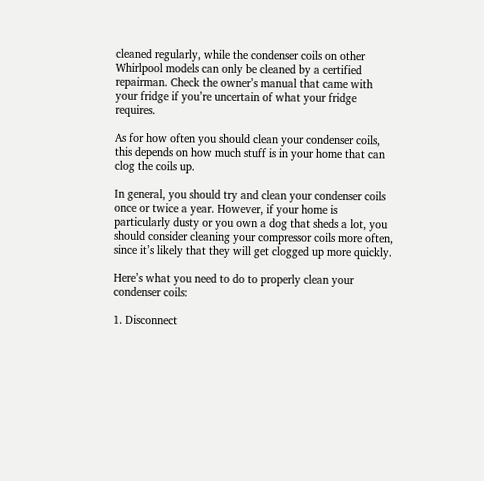cleaned regularly, while the condenser coils on other Whirlpool models can only be cleaned by a certified repairman. Check the owner’s manual that came with your fridge if you’re uncertain of what your fridge requires.

As for how often you should clean your condenser coils, this depends on how much stuff is in your home that can clog the coils up.

In general, you should try and clean your condenser coils once or twice a year. However, if your home is particularly dusty or you own a dog that sheds a lot, you should consider cleaning your compressor coils more often, since it’s likely that they will get clogged up more quickly.

Here’s what you need to do to properly clean your condenser coils:

1. Disconnect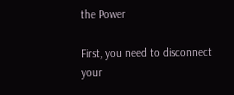the Power

First, you need to disconnect your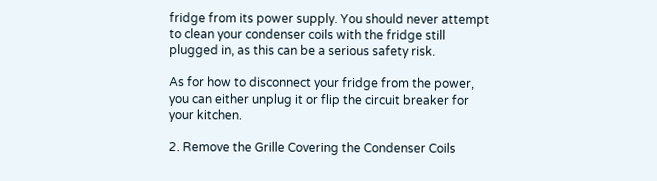fridge from its power supply. You should never attempt to clean your condenser coils with the fridge still plugged in, as this can be a serious safety risk.

As for how to disconnect your fridge from the power, you can either unplug it or flip the circuit breaker for your kitchen.

2. Remove the Grille Covering the Condenser Coils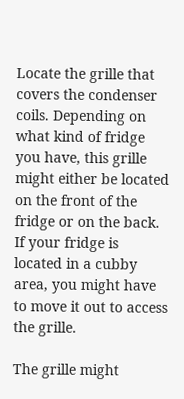Locate the grille that covers the condenser coils. Depending on what kind of fridge you have, this grille might either be located on the front of the fridge or on the back. If your fridge is located in a cubby area, you might have to move it out to access the grille.

The grille might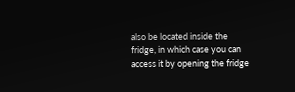also be located inside the fridge, in which case you can access it by opening the fridge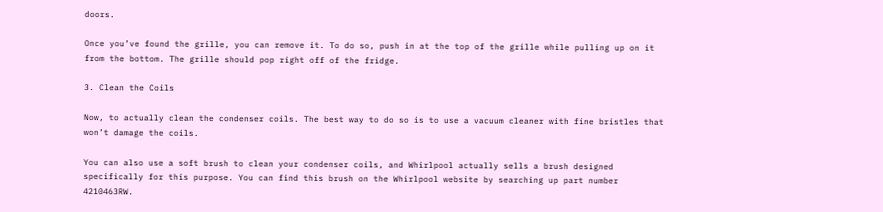doors.

Once you’ve found the grille, you can remove it. To do so, push in at the top of the grille while pulling up on it from the bottom. The grille should pop right off of the fridge.

3. Clean the Coils

Now, to actually clean the condenser coils. The best way to do so is to use a vacuum cleaner with fine bristles that won’t damage the coils.

You can also use a soft brush to clean your condenser coils, and Whirlpool actually sells a brush designed specifically for this purpose. You can find this brush on the Whirlpool website by searching up part number 4210463RW.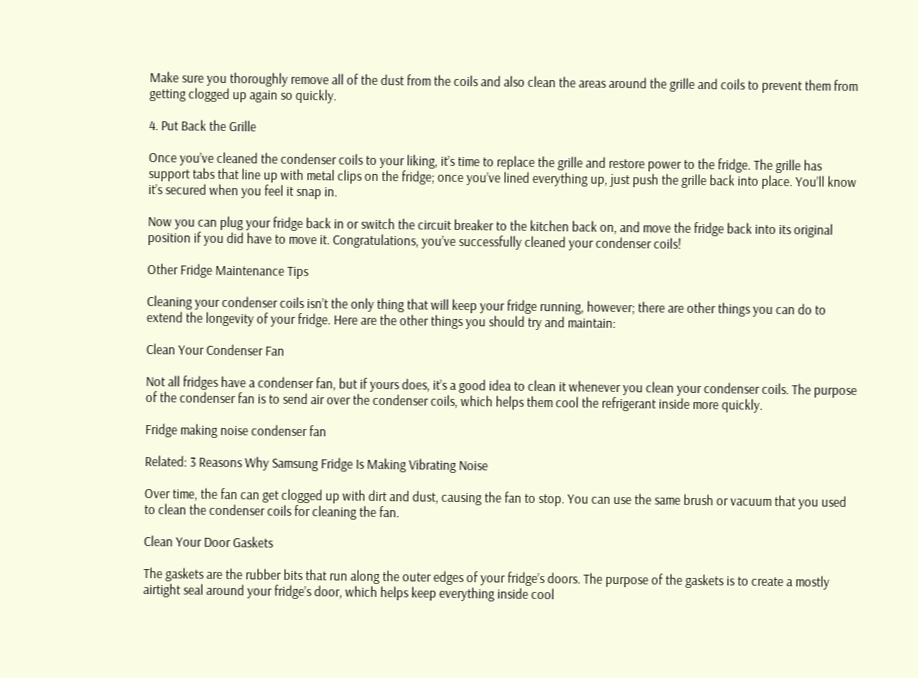Make sure you thoroughly remove all of the dust from the coils and also clean the areas around the grille and coils to prevent them from getting clogged up again so quickly.

4. Put Back the Grille

Once you’ve cleaned the condenser coils to your liking, it’s time to replace the grille and restore power to the fridge. The grille has support tabs that line up with metal clips on the fridge; once you’ve lined everything up, just push the grille back into place. You’ll know it’s secured when you feel it snap in.

Now you can plug your fridge back in or switch the circuit breaker to the kitchen back on, and move the fridge back into its original position if you did have to move it. Congratulations, you’ve successfully cleaned your condenser coils!

Other Fridge Maintenance Tips

Cleaning your condenser coils isn’t the only thing that will keep your fridge running, however; there are other things you can do to extend the longevity of your fridge. Here are the other things you should try and maintain:

Clean Your Condenser Fan

Not all fridges have a condenser fan, but if yours does, it’s a good idea to clean it whenever you clean your condenser coils. The purpose of the condenser fan is to send air over the condenser coils, which helps them cool the refrigerant inside more quickly.

Fridge making noise condenser fan

Related: 3 Reasons Why Samsung Fridge Is Making Vibrating Noise

Over time, the fan can get clogged up with dirt and dust, causing the fan to stop. You can use the same brush or vacuum that you used to clean the condenser coils for cleaning the fan.

Clean Your Door Gaskets

The gaskets are the rubber bits that run along the outer edges of your fridge’s doors. The purpose of the gaskets is to create a mostly airtight seal around your fridge’s door, which helps keep everything inside cool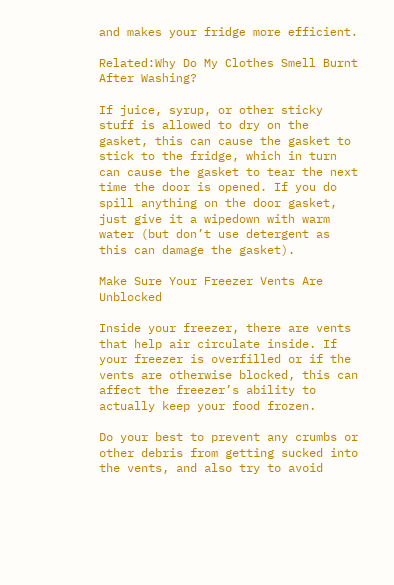and makes your fridge more efficient.

Related:Why Do My Clothes Smell Burnt After Washing?

If juice, syrup, or other sticky stuff is allowed to dry on the gasket, this can cause the gasket to stick to the fridge, which in turn can cause the gasket to tear the next time the door is opened. If you do spill anything on the door gasket, just give it a wipedown with warm water (but don’t use detergent as this can damage the gasket).

Make Sure Your Freezer Vents Are Unblocked

Inside your freezer, there are vents that help air circulate inside. If your freezer is overfilled or if the vents are otherwise blocked, this can affect the freezer’s ability to actually keep your food frozen.

Do your best to prevent any crumbs or other debris from getting sucked into the vents, and also try to avoid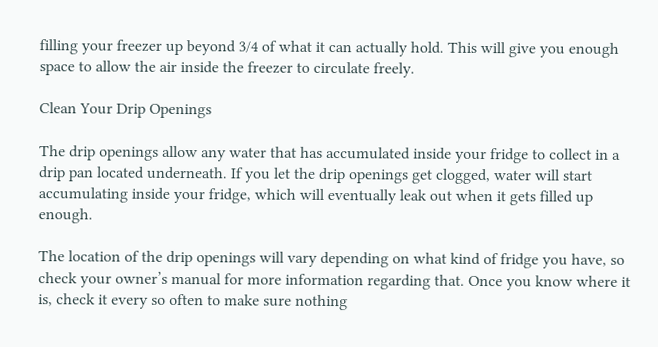filling your freezer up beyond 3/4 of what it can actually hold. This will give you enough space to allow the air inside the freezer to circulate freely.

Clean Your Drip Openings

The drip openings allow any water that has accumulated inside your fridge to collect in a drip pan located underneath. If you let the drip openings get clogged, water will start accumulating inside your fridge, which will eventually leak out when it gets filled up enough.

The location of the drip openings will vary depending on what kind of fridge you have, so check your owner’s manual for more information regarding that. Once you know where it is, check it every so often to make sure nothing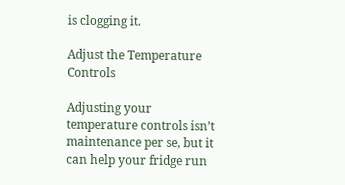is clogging it.

Adjust the Temperature Controls

Adjusting your temperature controls isn’t maintenance per se, but it can help your fridge run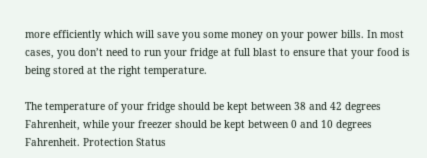more efficiently which will save you some money on your power bills. In most cases, you don’t need to run your fridge at full blast to ensure that your food is being stored at the right temperature.

The temperature of your fridge should be kept between 38 and 42 degrees Fahrenheit, while your freezer should be kept between 0 and 10 degrees Fahrenheit. Protection Status